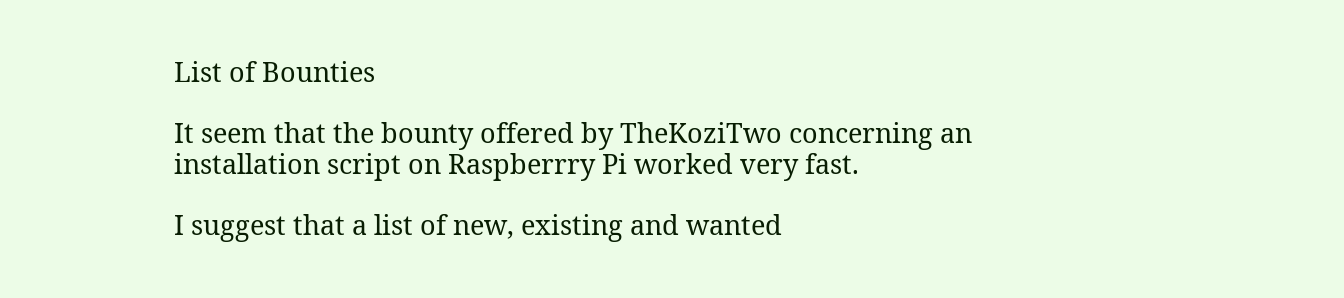List of Bounties

It seem that the bounty offered by TheKoziTwo concerning an installation script on Raspberrry Pi worked very fast.

I suggest that a list of new, existing and wanted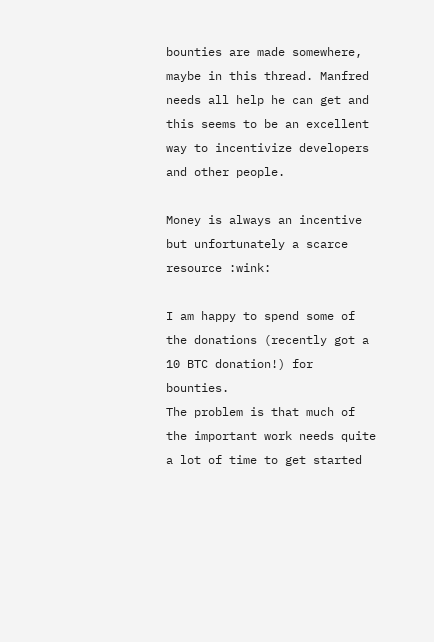bounties are made somewhere, maybe in this thread. Manfred needs all help he can get and this seems to be an excellent way to incentivize developers and other people.

Money is always an incentive but unfortunately a scarce resource :wink:

I am happy to spend some of the donations (recently got a 10 BTC donation!) for bounties.
The problem is that much of the important work needs quite a lot of time to get started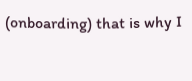(onboarding) that is why I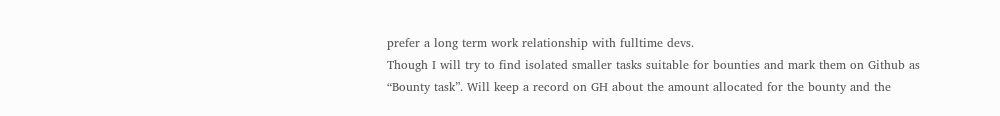prefer a long term work relationship with fulltime devs.
Though I will try to find isolated smaller tasks suitable for bounties and mark them on Github as “Bounty task”. Will keep a record on GH about the amount allocated for the bounty and the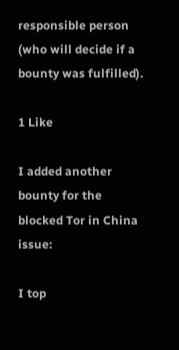responsible person (who will decide if a bounty was fulfilled).

1 Like

I added another bounty for the blocked Tor in China issue:

I top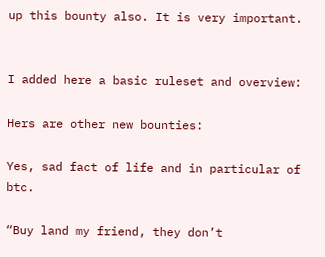up this bounty also. It is very important.


I added here a basic ruleset and overview:

Hers are other new bounties:

Yes, sad fact of life and in particular of btc.

“Buy land my friend, they don’t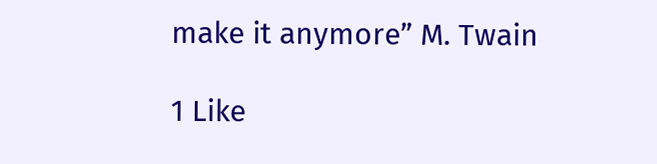make it anymore” M. Twain

1 Like